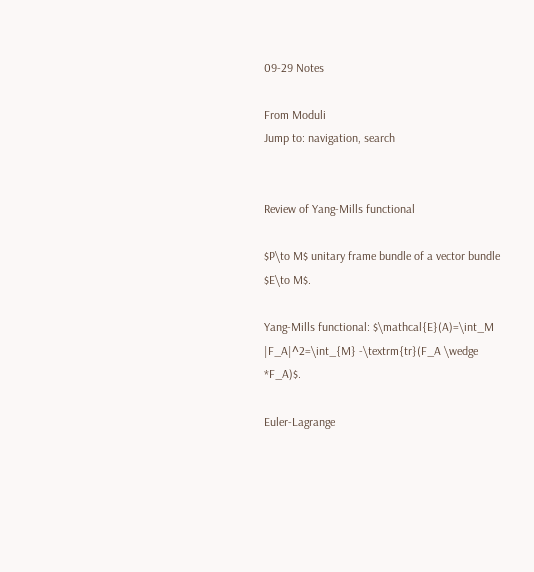09-29 Notes

From Moduli
Jump to: navigation, search


Review of Yang-Mills functional

$P\to M$ unitary frame bundle of a vector bundle $E\to M$.

Yang-Mills functional: $\mathcal{E}(A)=\int_M |F_A|^2=\int_{M} -\textrm{tr}(F_A \wedge *F_A)$.

Euler-Lagrange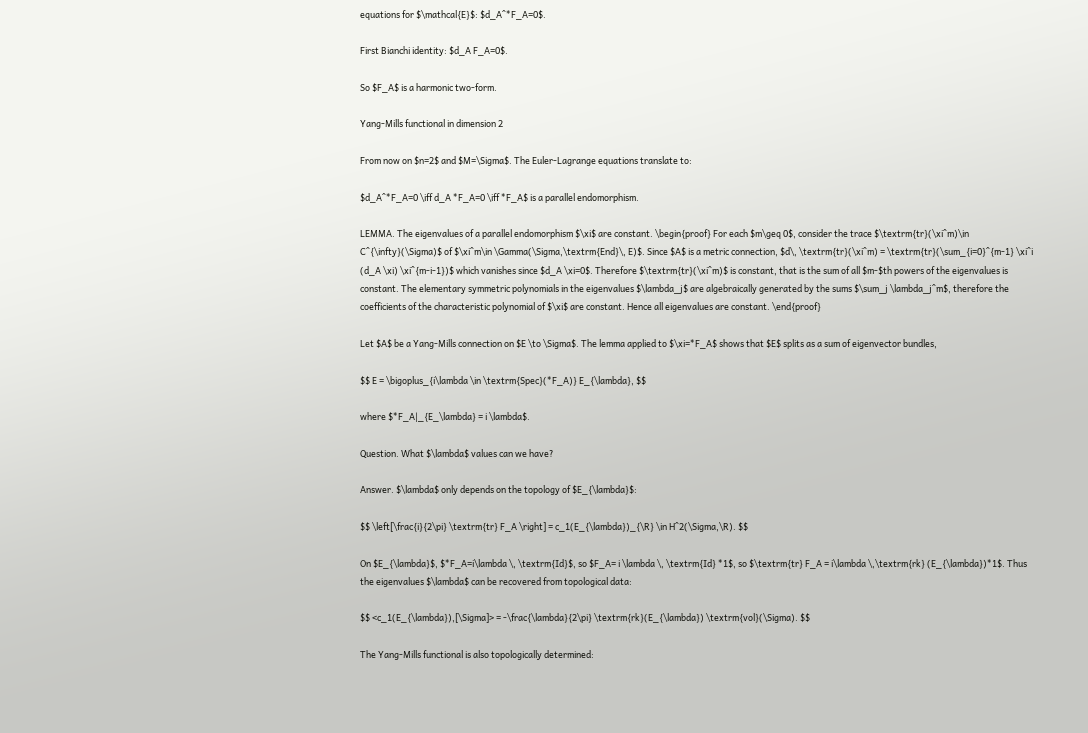equations for $\mathcal{E}$: $d_A^*F_A=0$.

First Bianchi identity: $d_A F_A=0$.

So $F_A$ is a harmonic two-form.

Yang-Mills functional in dimension 2

From now on $n=2$ and $M=\Sigma$. The Euler-Lagrange equations translate to:

$d_A^*F_A=0 \iff d_A *F_A=0 \iff *F_A$ is a parallel endomorphism.

LEMMA. The eigenvalues of a parallel endomorphism $\xi$ are constant. \begin{proof} For each $m\geq 0$, consider the trace $\textrm{tr}(\xi^m)\in C^{\infty}(\Sigma)$ of $\xi^m\in \Gamma(\Sigma,\textrm{End}\, E)$. Since $A$ is a metric connection, $d\, \textrm{tr}(\xi^m) = \textrm{tr}(\sum_{i=0}^{m-1} \xi^i (d_A \xi) \xi^{m-i-1})$ which vanishes since $d_A \xi=0$. Therefore $\textrm{tr}(\xi^m)$ is constant, that is the sum of all $m-$th powers of the eigenvalues is constant. The elementary symmetric polynomials in the eigenvalues $\lambda_j$ are algebraically generated by the sums $\sum_j \lambda_j^m$, therefore the coefficients of the characteristic polynomial of $\xi$ are constant. Hence all eigenvalues are constant. \end{proof}

Let $A$ be a Yang-Mills connection on $E \to \Sigma$. The lemma applied to $\xi=*F_A$ shows that $E$ splits as a sum of eigenvector bundles,

$$ E = \bigoplus_{i\lambda \in \textrm{Spec}(*F_A)} E_{\lambda}, $$

where $*F_A|_{E_\lambda} = i \lambda$.

Question. What $\lambda$ values can we have?

Answer. $\lambda$ only depends on the topology of $E_{\lambda}$:

$$ \left[\frac{i}{2\pi} \textrm{tr} F_A \right] = c_1(E_{\lambda})_{\R} \in H^2(\Sigma,\R). $$

On $E_{\lambda}$, $*F_A=i\lambda \, \textrm{Id}$, so $F_A= i \lambda \, \textrm{Id} *1$, so $\textrm{tr} F_A = i\lambda \,\textrm{rk} (E_{\lambda})*1$. Thus the eigenvalues $\lambda$ can be recovered from topological data:

$$ <c_1(E_{\lambda}),[\Sigma]> = -\frac{\lambda}{2\pi} \textrm{rk}(E_{\lambda}) \textrm{vol}(\Sigma). $$

The Yang-Mills functional is also topologically determined: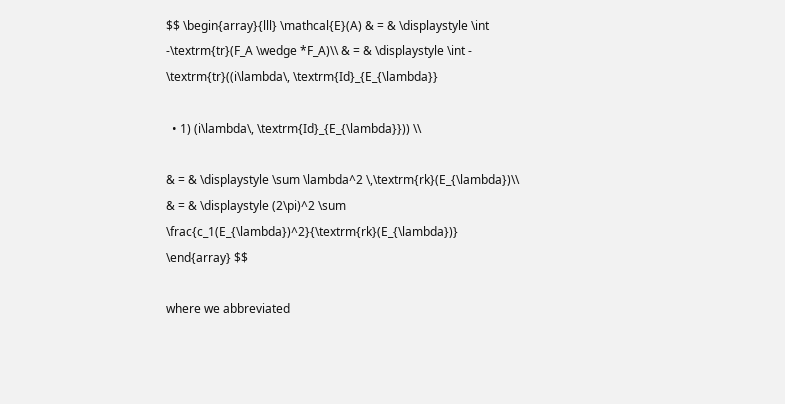$$ \begin{array}{lll} \mathcal{E}(A) & = & \displaystyle \int -\textrm{tr}(F_A \wedge *F_A)\\ & = & \displaystyle \int - \textrm{tr}((i\lambda\, \textrm{Id}_{E_{\lambda}}

  • 1) (i\lambda\, \textrm{Id}_{E_{\lambda}})) \\

& = & \displaystyle \sum \lambda^2 \,\textrm{rk}(E_{\lambda})\\ & = & \displaystyle (2\pi)^2 \sum \frac{c_1(E_{\lambda})^2}{\textrm{rk}(E_{\lambda})} \end{array} $$

where we abbreviated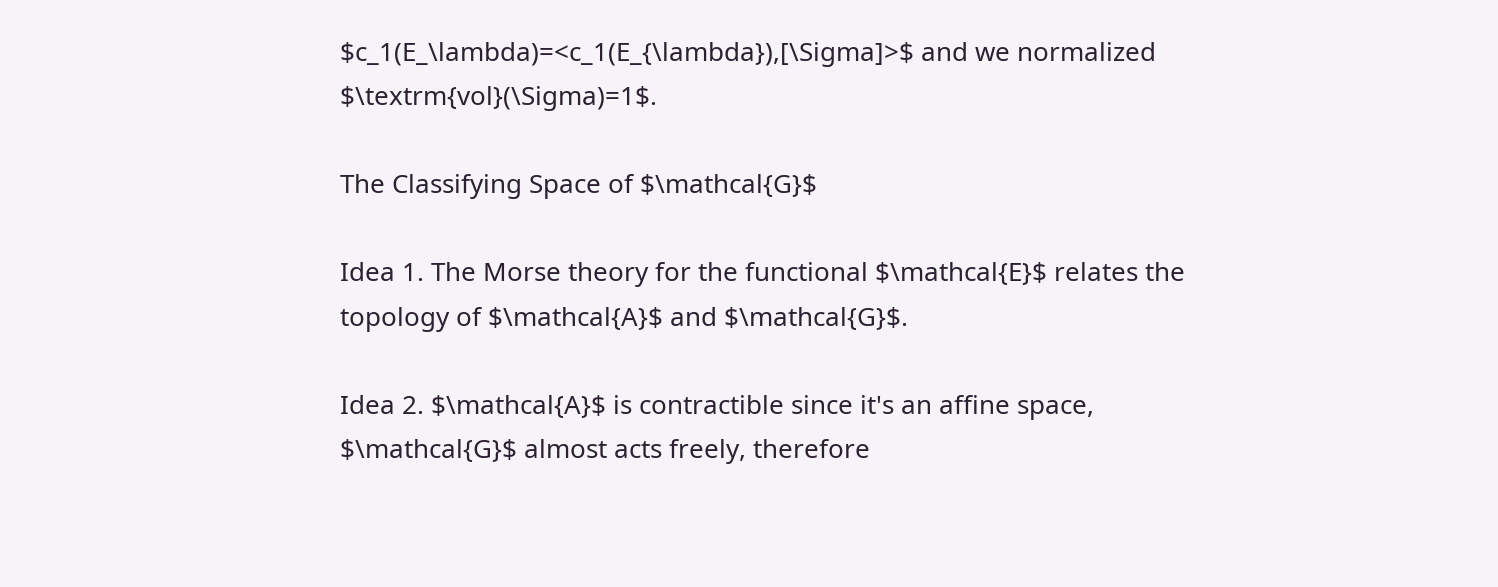$c_1(E_\lambda)=<c_1(E_{\lambda}),[\Sigma]>$ and we normalized $\textrm{vol}(\Sigma)=1$.

The Classifying Space of $\mathcal{G}$

Idea 1. The Morse theory for the functional $\mathcal{E}$ relates the topology of $\mathcal{A}$ and $\mathcal{G}$.

Idea 2. $\mathcal{A}$ is contractible since it's an affine space, $\mathcal{G}$ almost acts freely, therefore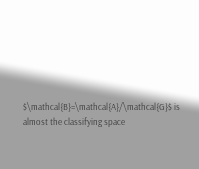$\mathcal{B}=\mathcal{A}/\mathcal{G}$ is almost the classifying space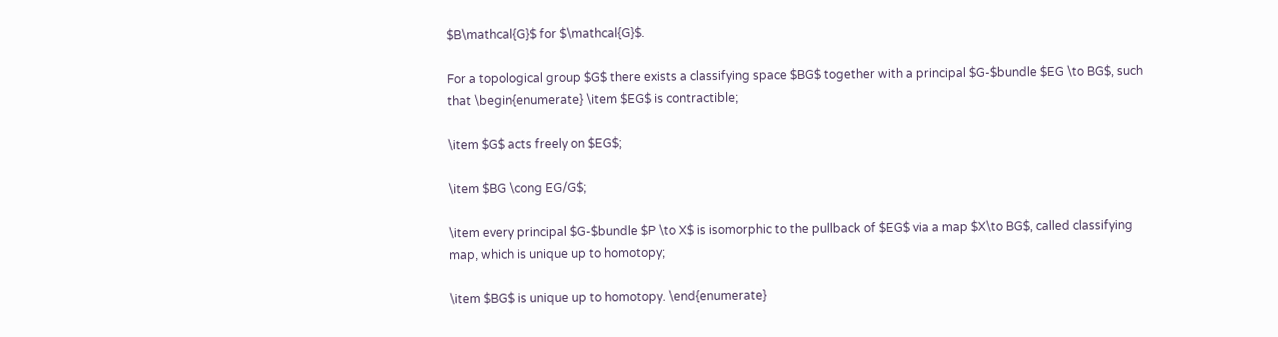$B\mathcal{G}$ for $\mathcal{G}$.

For a topological group $G$ there exists a classifying space $BG$ together with a principal $G-$bundle $EG \to BG$, such that \begin{enumerate} \item $EG$ is contractible;

\item $G$ acts freely on $EG$;

\item $BG \cong EG/G$;

\item every principal $G-$bundle $P \to X$ is isomorphic to the pullback of $EG$ via a map $X\to BG$, called classifying map, which is unique up to homotopy;

\item $BG$ is unique up to homotopy. \end{enumerate}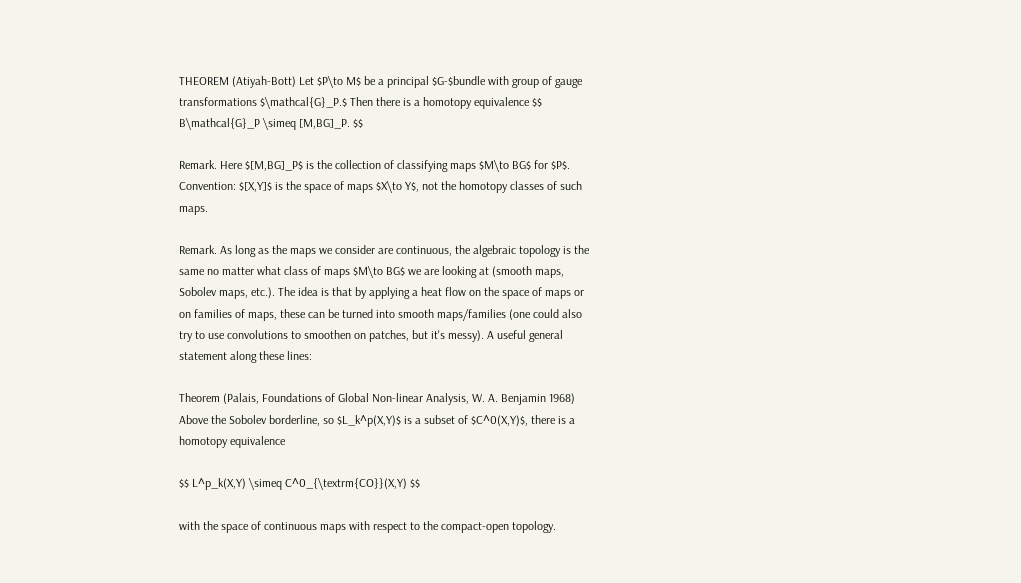THEOREM (Atiyah-Bott) Let $P\to M$ be a principal $G-$bundle with group of gauge transformations $\mathcal{G}_P.$ Then there is a homotopy equivalence $$ B\mathcal{G}_P \simeq [M,BG]_P. $$

Remark. Here $[M,BG]_P$ is the collection of classifying maps $M\to BG$ for $P$. Convention: $[X,Y]$ is the space of maps $X\to Y$, not the homotopy classes of such maps.

Remark. As long as the maps we consider are continuous, the algebraic topology is the same no matter what class of maps $M\to BG$ we are looking at (smooth maps, Sobolev maps, etc.). The idea is that by applying a heat flow on the space of maps or on families of maps, these can be turned into smooth maps/families (one could also try to use convolutions to smoothen on patches, but it's messy). A useful general statement along these lines:

Theorem (Palais, Foundations of Global Non-linear Analysis, W. A. Benjamin 1968) Above the Sobolev borderline, so $L_k^p(X,Y)$ is a subset of $C^0(X,Y)$, there is a homotopy equivalence

$$ L^p_k(X,Y) \simeq C^0_{\textrm{CO}}(X,Y) $$

with the space of continuous maps with respect to the compact-open topology.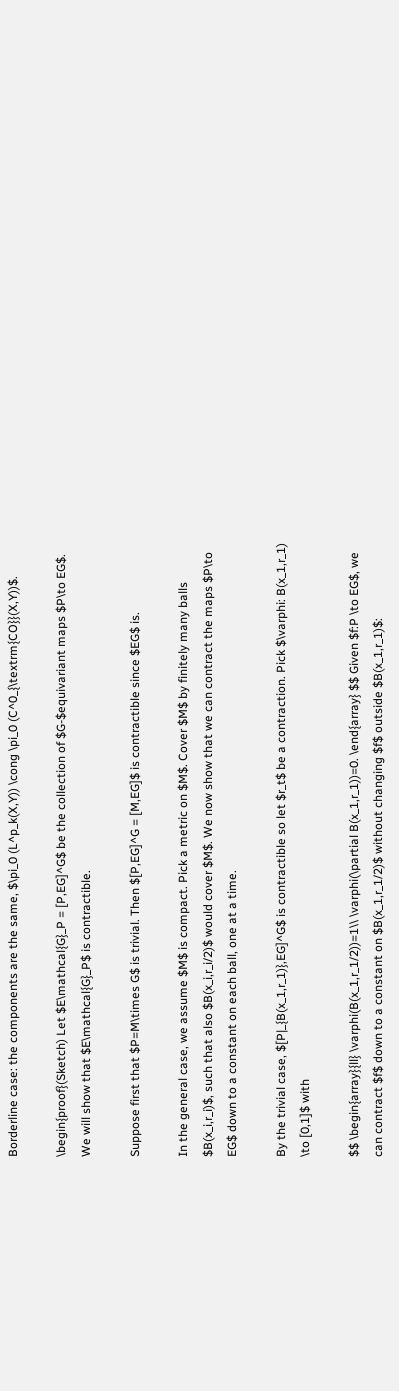Borderline case: the components are the same, $\pi_0 (L^p_k(X,Y)) \cong \pi_0 (C^0_{\textrm{CO}}(X,Y))$.

\begin{proof}(Sketch) Let $E\mathcal{G}_P = [P,EG]^G$ be the collection of $G-$equivariant maps $P\to EG$. We will show that $E\mathcal{G}_P$ is contractible.

Suppose first that $P=M\times G$ is trivial. Then $[P,EG]^G = [M,EG]$ is contractible since $EG$ is.

In the general case, we assume $M$ is compact. Pick a metric on $M$. Cover $M$ by finitely many balls $B(x_i,r_i)$, such that also $B(x_i,r_i/2)$ would cover $M$. We now show that we can contract the maps $P\to EG$ down to a constant on each ball, one at a time.

By the trivial case, $[P|_{B(x_1,r_1)},EG]^G$ is contractible so let $r_t$ be a contraction. Pick $\varphi: B(x_1,r_1) \to [0,1]$ with

$$ \begin{array}{ll} \varphi(B(x_1,r_1/2))=1\\ \varphi(\partial B(x_1,r_1))=0. \end{array} $$ Given $f:P \to EG$, we can contract $f$ down to a constant on $B(x_1,r_1/2)$ without changing $f$ outside $B(x_1,r_1)$: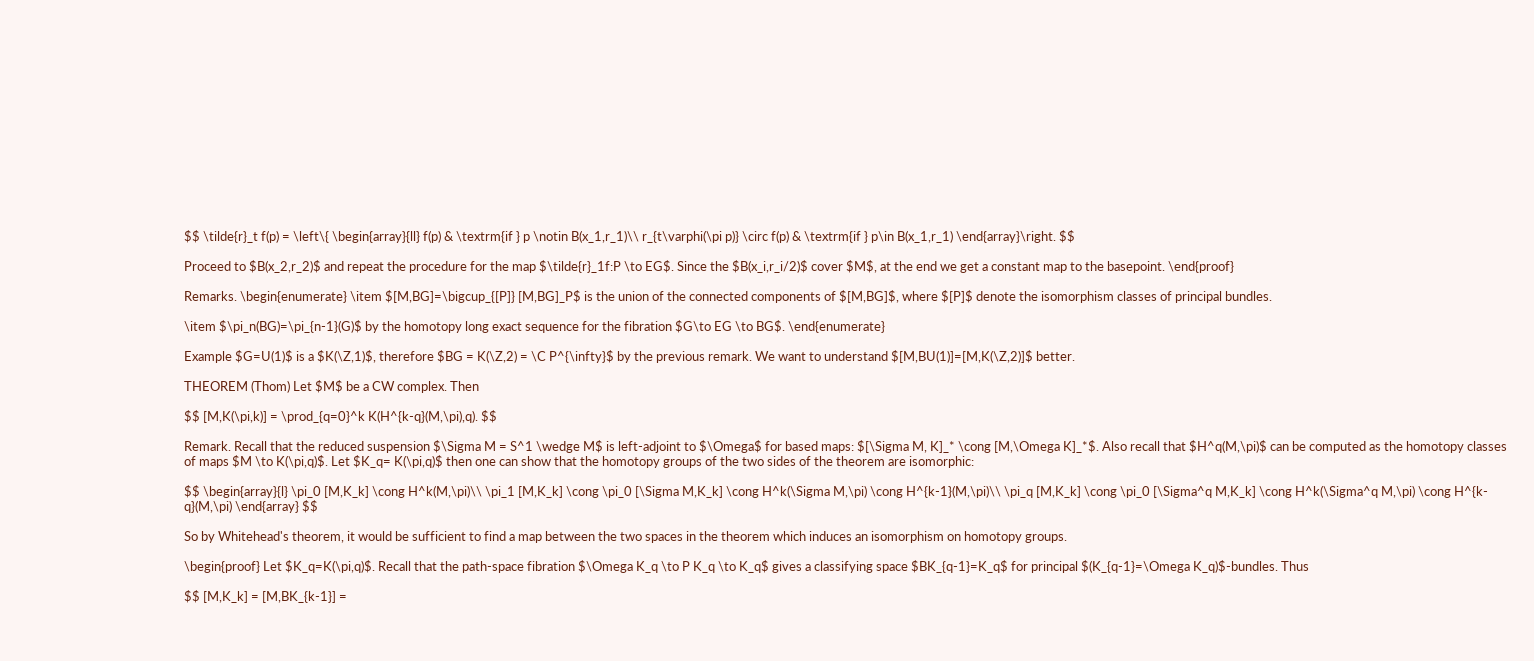$$ \tilde{r}_t f(p) = \left\{ \begin{array}{ll} f(p) & \textrm{if } p \notin B(x_1,r_1)\\ r_{t\varphi(\pi p)} \circ f(p) & \textrm{if } p\in B(x_1,r_1) \end{array}\right. $$

Proceed to $B(x_2,r_2)$ and repeat the procedure for the map $\tilde{r}_1f:P \to EG$. Since the $B(x_i,r_i/2)$ cover $M$, at the end we get a constant map to the basepoint. \end{proof}

Remarks. \begin{enumerate} \item $[M,BG]=\bigcup_{[P]} [M,BG]_P$ is the union of the connected components of $[M,BG]$, where $[P]$ denote the isomorphism classes of principal bundles.

\item $\pi_n(BG)=\pi_{n-1}(G)$ by the homotopy long exact sequence for the fibration $G\to EG \to BG$. \end{enumerate}

Example $G=U(1)$ is a $K(\Z,1)$, therefore $BG = K(\Z,2) = \C P^{\infty}$ by the previous remark. We want to understand $[M,BU(1)]=[M,K(\Z,2)]$ better.

THEOREM (Thom) Let $M$ be a CW complex. Then

$$ [M,K(\pi,k)] = \prod_{q=0}^k K(H^{k-q}(M,\pi),q). $$

Remark. Recall that the reduced suspension $\Sigma M = S^1 \wedge M$ is left-adjoint to $\Omega$ for based maps: $[\Sigma M, K]_* \cong [M,\Omega K]_*$. Also recall that $H^q(M,\pi)$ can be computed as the homotopy classes of maps $M \to K(\pi,q)$. Let $K_q= K(\pi,q)$ then one can show that the homotopy groups of the two sides of the theorem are isomorphic:

$$ \begin{array}{l} \pi_0 [M,K_k] \cong H^k(M,\pi)\\ \pi_1 [M,K_k] \cong \pi_0 [\Sigma M,K_k] \cong H^k(\Sigma M,\pi) \cong H^{k-1}(M,\pi)\\ \pi_q [M,K_k] \cong \pi_0 [\Sigma^q M,K_k] \cong H^k(\Sigma^q M,\pi) \cong H^{k-q}(M,\pi) \end{array} $$

So by Whitehead's theorem, it would be sufficient to find a map between the two spaces in the theorem which induces an isomorphism on homotopy groups.

\begin{proof} Let $K_q=K(\pi,q)$. Recall that the path-space fibration $\Omega K_q \to P K_q \to K_q$ gives a classifying space $BK_{q-1}=K_q$ for principal $(K_{q-1}=\Omega K_q)$-bundles. Thus

$$ [M,K_k] = [M,BK_{k-1}] =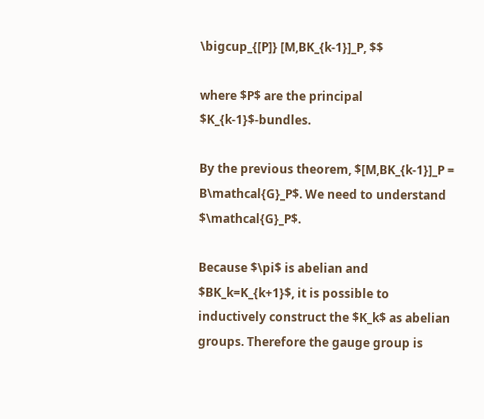\bigcup_{[P]} [M,BK_{k-1}]_P, $$

where $P$ are the principal $K_{k-1}$-bundles.

By the previous theorem, $[M,BK_{k-1}]_P = B\mathcal{G}_P$. We need to understand $\mathcal{G}_P$.

Because $\pi$ is abelian and $BK_k=K_{k+1}$, it is possible to inductively construct the $K_k$ as abelian groups. Therefore the gauge group is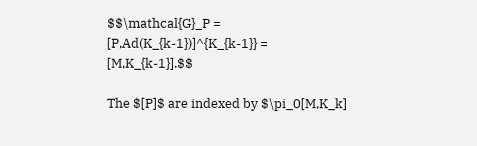$$\mathcal{G}_P = [P,Ad(K_{k-1})]^{K_{k-1}} = [M,K_{k-1}].$$

The $[P]$ are indexed by $\pi_0[M,K_k]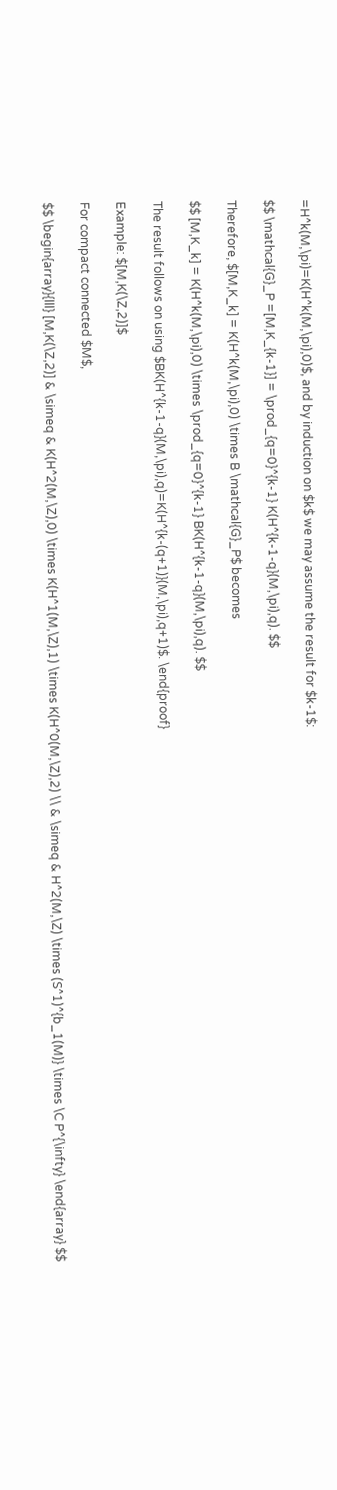=H^k(M,\pi)=K(H^k(M,\pi),0)$, and by induction on $k$ we may assume the result for $k-1$:

$$ \mathcal{G}_P =[M,K_{k-1}] = \prod_{q=0}^{k-1} K(H^{k-1-q}(M,\pi),q). $$

Therefore, $[M,K_k] = K(H^k(M,\pi),0) \times B \mathcal{G}_P$ becomes

$$ [M,K_k] = K(H^k(M,\pi),0) \times \prod_{q=0}^{k-1} BK(H^{k-1-q}(M,\pi),q). $$

The result follows on using $BK(H^{k-1-q}(M,\pi),q)=K(H^{k-(q+1)}(M,\pi),q+1)$. \end{proof}

Example: $[M,K(\Z,2)]$

For compact connected $M$,

$$ \begin{array}{lll} [M,K(\Z,2)] & \simeq & K(H^2(M,\Z),0) \times K(H^1(M,\Z),1) \times K(H^0(M,\Z),2) \\ & \simeq & H^2(M,\Z) \times (S^1)^{b_1(M)} \times \C P^{\infty} \end{array} $$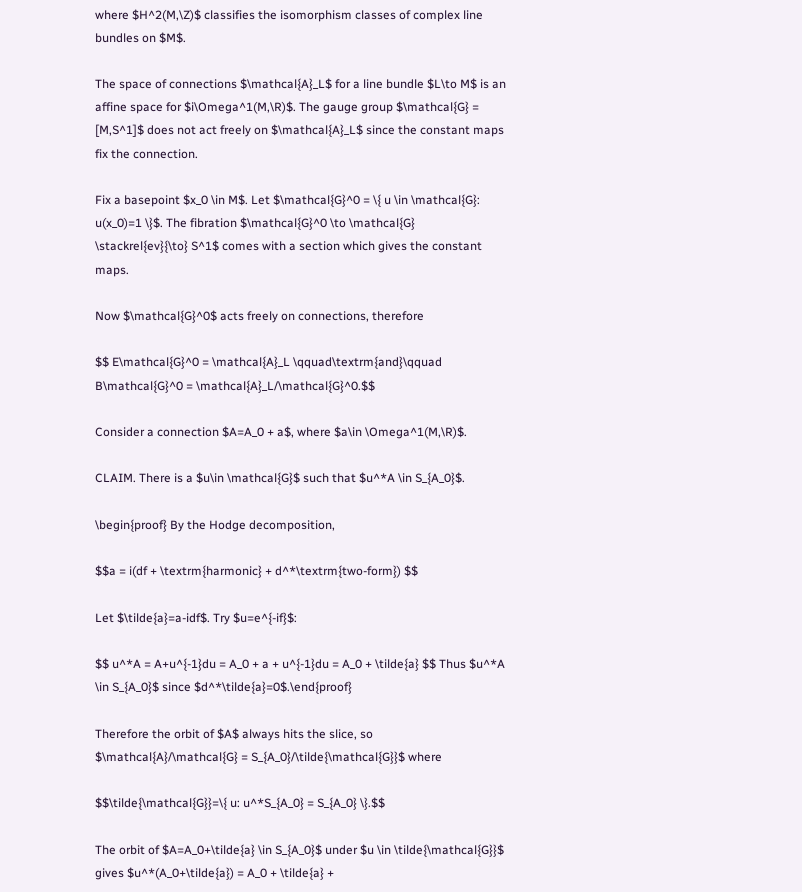where $H^2(M,\Z)$ classifies the isomorphism classes of complex line bundles on $M$.

The space of connections $\mathcal{A}_L$ for a line bundle $L\to M$ is an affine space for $i\Omega^1(M,\R)$. The gauge group $\mathcal{G} = [M,S^1]$ does not act freely on $\mathcal{A}_L$ since the constant maps fix the connection.

Fix a basepoint $x_0 \in M$. Let $\mathcal{G}^0 = \{ u \in \mathcal{G}: u(x_0)=1 \}$. The fibration $\mathcal{G}^0 \to \mathcal{G} \stackrel{ev}{\to} S^1$ comes with a section which gives the constant maps.

Now $\mathcal{G}^0$ acts freely on connections, therefore

$$ E\mathcal{G}^0 = \mathcal{A}_L \qquad\textrm{and}\qquad B\mathcal{G}^0 = \mathcal{A}_L/\mathcal{G}^0.$$

Consider a connection $A=A_0 + a$, where $a\in \Omega^1(M,\R)$.

CLAIM. There is a $u\in \mathcal{G}$ such that $u^*A \in S_{A_0}$.

\begin{proof} By the Hodge decomposition,

$$a = i(df + \textrm{harmonic} + d^*\textrm{two-form}) $$

Let $\tilde{a}=a-idf$. Try $u=e^{-if}$:

$$ u^*A = A+u^{-1}du = A_0 + a + u^{-1}du = A_0 + \tilde{a} $$ Thus $u^*A \in S_{A_0}$ since $d^*\tilde{a}=0$.\end{proof}

Therefore the orbit of $A$ always hits the slice, so $\mathcal{A}/\mathcal{G} = S_{A_0}/\tilde{\mathcal{G}}$ where

$$\tilde{\mathcal{G}}=\{ u: u^*S_{A_0} = S_{A_0} \}.$$

The orbit of $A=A_0+\tilde{a} \in S_{A_0}$ under $u \in \tilde{\mathcal{G}}$ gives $u^*(A_0+\tilde{a}) = A_0 + \tilde{a} +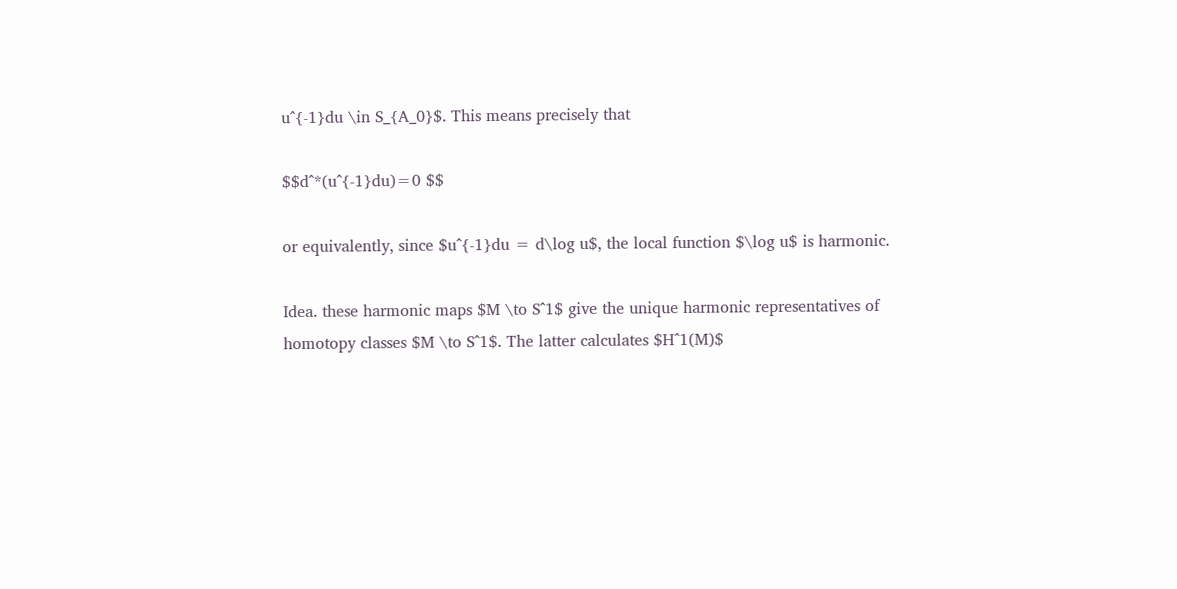u^{-1}du \in S_{A_0}$. This means precisely that

$$d^*(u^{-1}du)=0 $$

or equivalently, since $u^{-1}du = d\log u$, the local function $\log u$ is harmonic.

Idea. these harmonic maps $M \to S^1$ give the unique harmonic representatives of homotopy classes $M \to S^1$. The latter calculates $H^1(M)$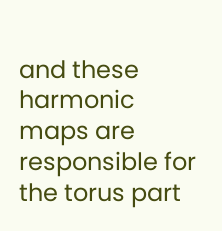and these harmonic maps are responsible for the torus part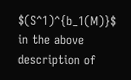$(S^1)^{b_1(M)}$ in the above description of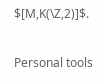$[M,K(\Z,2)]$.

Personal tools